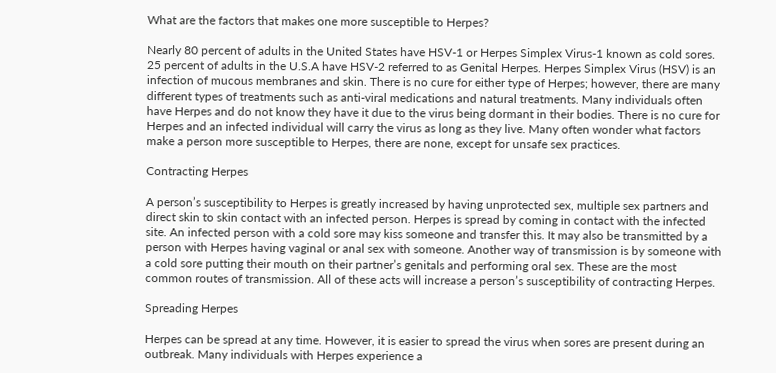What are the factors that makes one more susceptible to Herpes?

Nearly 80 percent of adults in the United States have HSV-1 or Herpes Simplex Virus-1 known as cold sores. 25 percent of adults in the U.S.A have HSV-2 referred to as Genital Herpes. Herpes Simplex Virus (HSV) is an infection of mucous membranes and skin. There is no cure for either type of Herpes; however, there are many different types of treatments such as anti-viral medications and natural treatments. Many individuals often have Herpes and do not know they have it due to the virus being dormant in their bodies. There is no cure for Herpes and an infected individual will carry the virus as long as they live. Many often wonder what factors make a person more susceptible to Herpes, there are none, except for unsafe sex practices.

Contracting Herpes

A person’s susceptibility to Herpes is greatly increased by having unprotected sex, multiple sex partners and direct skin to skin contact with an infected person. Herpes is spread by coming in contact with the infected site. An infected person with a cold sore may kiss someone and transfer this. It may also be transmitted by a person with Herpes having vaginal or anal sex with someone. Another way of transmission is by someone with a cold sore putting their mouth on their partner’s genitals and performing oral sex. These are the most common routes of transmission. All of these acts will increase a person’s susceptibility of contracting Herpes.

Spreading Herpes

Herpes can be spread at any time. However, it is easier to spread the virus when sores are present during an outbreak. Many individuals with Herpes experience a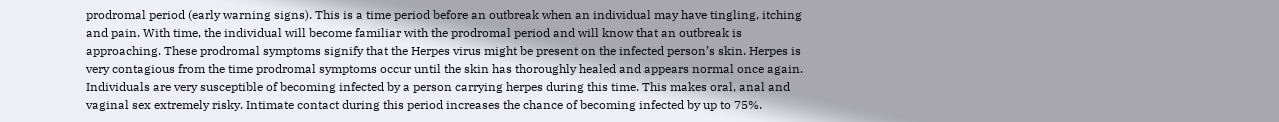prodromal period (early warning signs). This is a time period before an outbreak when an individual may have tingling, itching and pain. With time, the individual will become familiar with the prodromal period and will know that an outbreak is approaching. These prodromal symptoms signify that the Herpes virus might be present on the infected person’s skin. Herpes is very contagious from the time prodromal symptoms occur until the skin has thoroughly healed and appears normal once again. Individuals are very susceptible of becoming infected by a person carrying herpes during this time. This makes oral, anal and vaginal sex extremely risky. Intimate contact during this period increases the chance of becoming infected by up to 75%.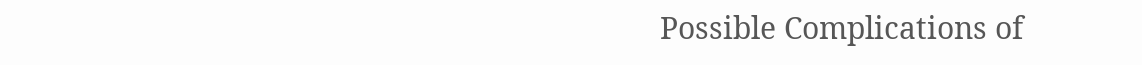Possible Complications of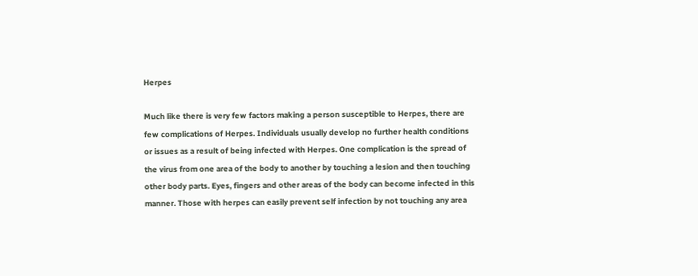Herpes

Much like there is very few factors making a person susceptible to Herpes, there are few complications of Herpes. Individuals usually develop no further health conditions or issues as a result of being infected with Herpes. One complication is the spread of the virus from one area of the body to another by touching a lesion and then touching other body parts. Eyes, fingers and other areas of the body can become infected in this manner. Those with herpes can easily prevent self infection by not touching any area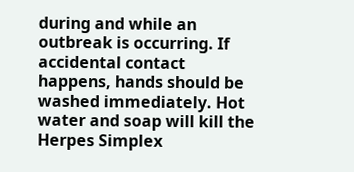during and while an outbreak is occurring. If accidental contact happens, hands should be washed immediately. Hot water and soap will kill the Herpes Simplex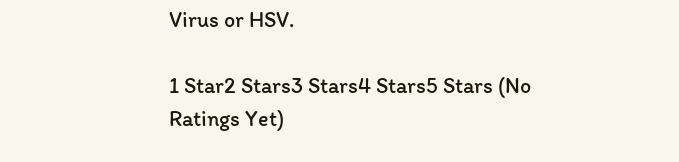Virus or HSV.

1 Star2 Stars3 Stars4 Stars5 Stars (No Ratings Yet)